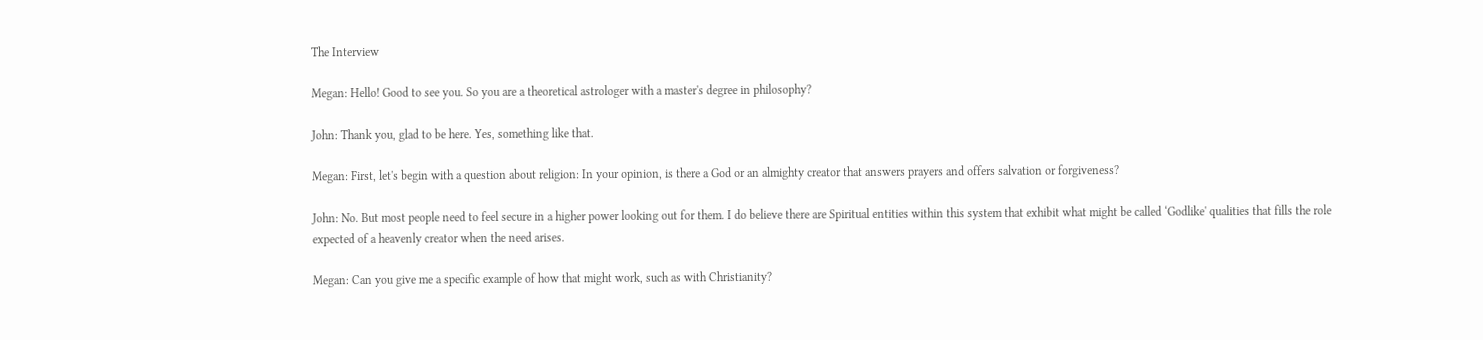The Interview

Megan: Hello! Good to see you. So you are a theoretical astrologer with a master's degree in philosophy?

John: Thank you, glad to be here. Yes, something like that.

Megan: First, let's begin with a question about religion: In your opinion, is there a God or an almighty creator that answers prayers and offers salvation or forgiveness?

John: No. But most people need to feel secure in a higher power looking out for them. I do believe there are Spiritual entities within this system that exhibit what might be called ‘Godlike' qualities that fills the role expected of a heavenly creator when the need arises.

Megan: Can you give me a specific example of how that might work, such as with Christianity?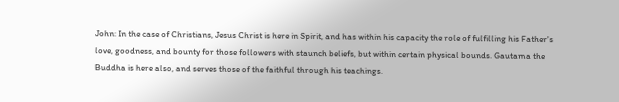John: In the case of Christians, Jesus Christ is here in Spirit, and has within his capacity the role of fulfilling his Father's love, goodness, and bounty for those followers with staunch beliefs, but within certain physical bounds. Gautama the Buddha is here also, and serves those of the faithful through his teachings.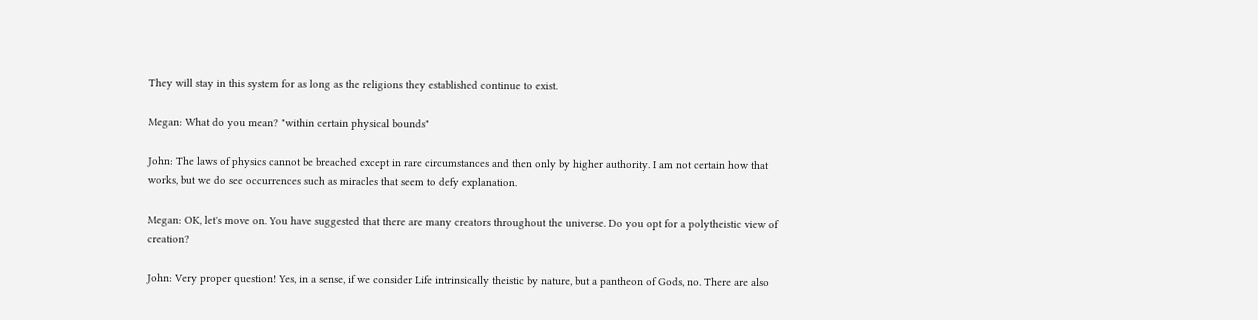They will stay in this system for as long as the religions they established continue to exist.

Megan: What do you mean? "within certain physical bounds"

John: The laws of physics cannot be breached except in rare circumstances and then only by higher authority. I am not certain how that works, but we do see occurrences such as miracles that seem to defy explanation.

Megan: OK, let's move on. You have suggested that there are many creators throughout the universe. Do you opt for a polytheistic view of creation?

John: Very proper question! Yes, in a sense, if we consider Life intrinsically theistic by nature, but a pantheon of Gods, no. There are also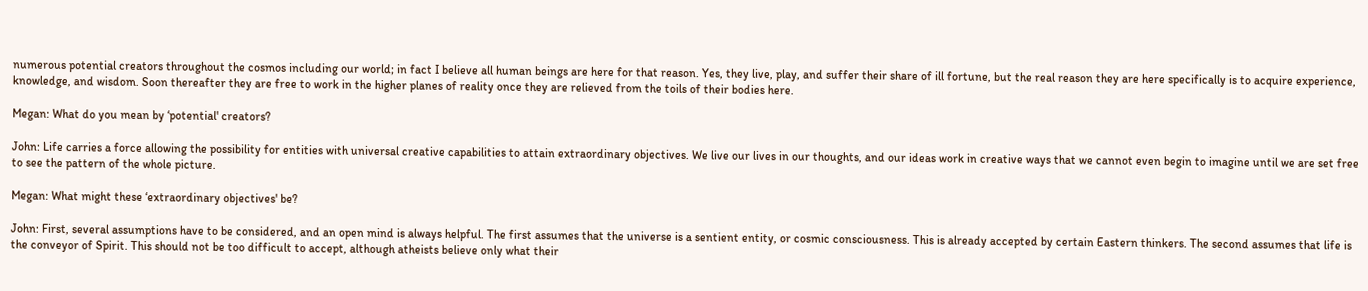numerous potential creators throughout the cosmos including our world; in fact I believe all human beings are here for that reason. Yes, they live, play, and suffer their share of ill fortune, but the real reason they are here specifically is to acquire experience, knowledge, and wisdom. Soon thereafter they are free to work in the higher planes of reality once they are relieved from the toils of their bodies here.

Megan: What do you mean by ‘potential' creators?

John: Life carries a force allowing the possibility for entities with universal creative capabilities to attain extraordinary objectives. We live our lives in our thoughts, and our ideas work in creative ways that we cannot even begin to imagine until we are set free to see the pattern of the whole picture.

Megan: What might these ‘extraordinary objectives' be?

John: First, several assumptions have to be considered, and an open mind is always helpful. The first assumes that the universe is a sentient entity, or cosmic consciousness. This is already accepted by certain Eastern thinkers. The second assumes that life is the conveyor of Spirit. This should not be too difficult to accept, although atheists believe only what their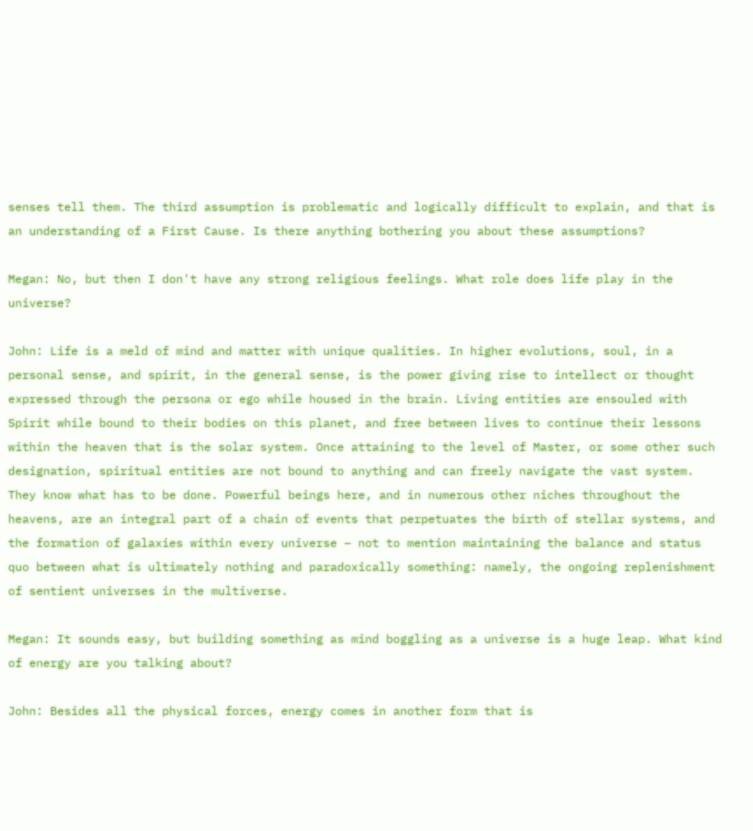senses tell them. The third assumption is problematic and logically difficult to explain, and that is an understanding of a First Cause. Is there anything bothering you about these assumptions?

Megan: No, but then I don't have any strong religious feelings. What role does life play in the universe?

John: Life is a meld of mind and matter with unique qualities. In higher evolutions, soul, in a personal sense, and spirit, in the general sense, is the power giving rise to intellect or thought expressed through the persona or ego while housed in the brain. Living entities are ensouled with Spirit while bound to their bodies on this planet, and free between lives to continue their lessons within the heaven that is the solar system. Once attaining to the level of Master, or some other such designation, spiritual entities are not bound to anything and can freely navigate the vast system. They know what has to be done. Powerful beings here, and in numerous other niches throughout the heavens, are an integral part of a chain of events that perpetuates the birth of stellar systems, and the formation of galaxies within every universe – not to mention maintaining the balance and status quo between what is ultimately nothing and paradoxically something: namely, the ongoing replenishment of sentient universes in the multiverse.

Megan: It sounds easy, but building something as mind boggling as a universe is a huge leap. What kind of energy are you talking about?

John: Besides all the physical forces, energy comes in another form that is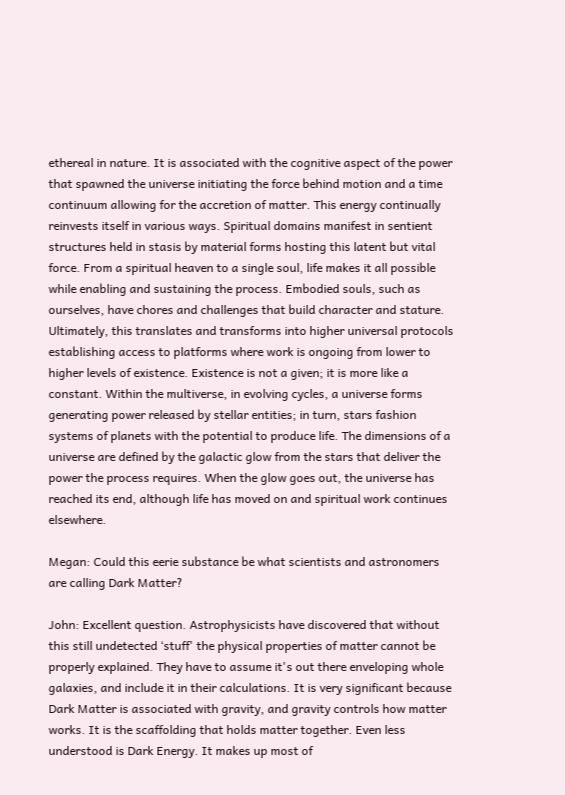ethereal in nature. It is associated with the cognitive aspect of the power that spawned the universe initiating the force behind motion and a time continuum allowing for the accretion of matter. This energy continually reinvests itself in various ways. Spiritual domains manifest in sentient structures held in stasis by material forms hosting this latent but vital force. From a spiritual heaven to a single soul, life makes it all possible while enabling and sustaining the process. Embodied souls, such as ourselves, have chores and challenges that build character and stature. Ultimately, this translates and transforms into higher universal protocols establishing access to platforms where work is ongoing from lower to higher levels of existence. Existence is not a given; it is more like a constant. Within the multiverse, in evolving cycles, a universe forms generating power released by stellar entities; in turn, stars fashion systems of planets with the potential to produce life. The dimensions of a universe are defined by the galactic glow from the stars that deliver the power the process requires. When the glow goes out, the universe has reached its end, although life has moved on and spiritual work continues elsewhere.

Megan: Could this eerie substance be what scientists and astronomers are calling Dark Matter?

John: Excellent question. Astrophysicists have discovered that without this still undetected ‘stuff' the physical properties of matter cannot be properly explained. They have to assume it's out there enveloping whole galaxies, and include it in their calculations. It is very significant because Dark Matter is associated with gravity, and gravity controls how matter works. It is the scaffolding that holds matter together. Even less understood is Dark Energy. It makes up most of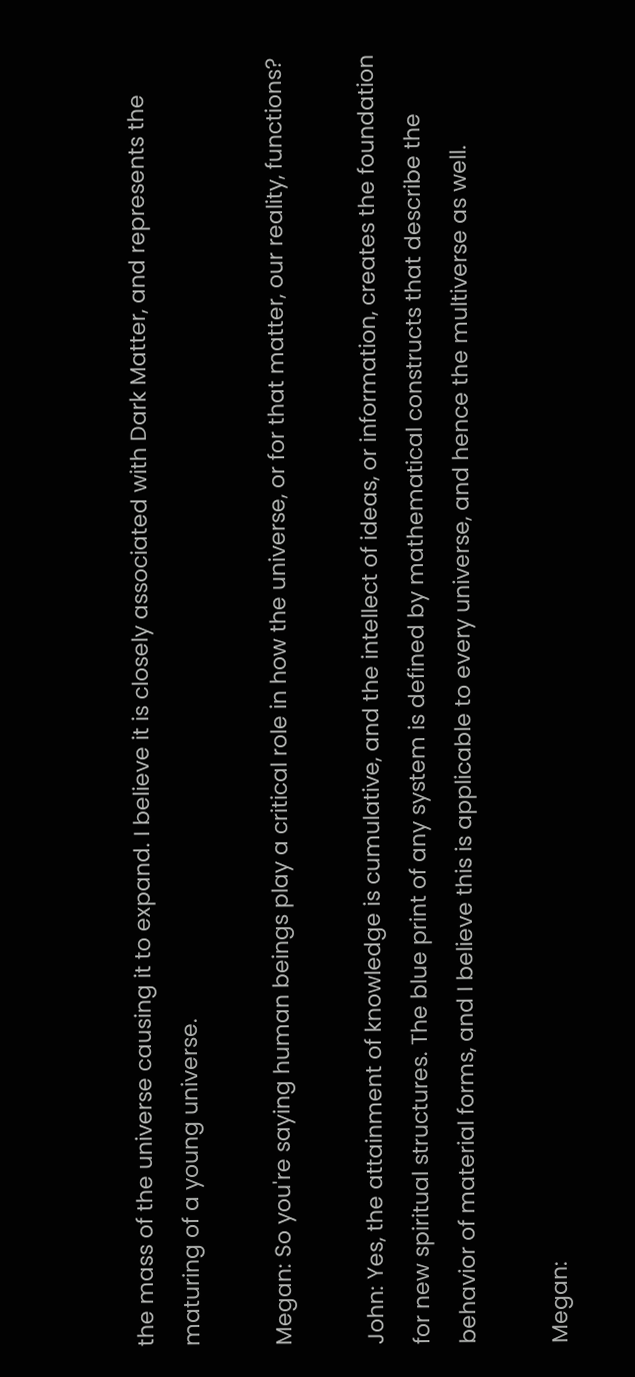the mass of the universe causing it to expand. I believe it is closely associated with Dark Matter, and represents the maturing of a young universe.

Megan: So you're saying human beings play a critical role in how the universe, or for that matter, our reality, functions?

John: Yes, the attainment of knowledge is cumulative, and the intellect of ideas, or information, creates the foundation for new spiritual structures. The blue print of any system is defined by mathematical constructs that describe the behavior of material forms, and I believe this is applicable to every universe, and hence the multiverse as well.

Megan: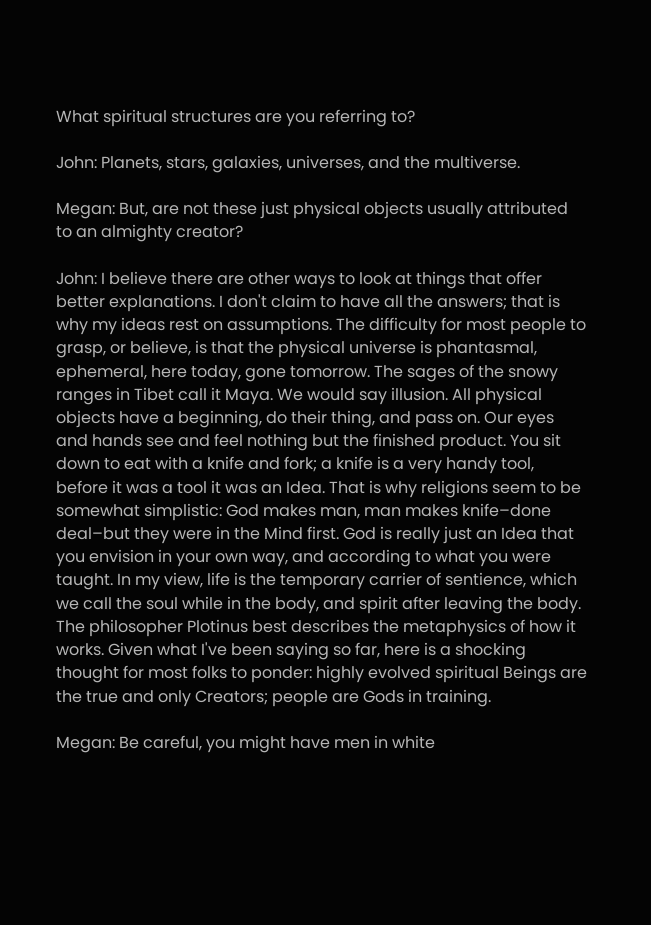What spiritual structures are you referring to?

John: Planets, stars, galaxies, universes, and the multiverse.

Megan: But, are not these just physical objects usually attributed to an almighty creator?

John: I believe there are other ways to look at things that offer better explanations. I don't claim to have all the answers; that is why my ideas rest on assumptions. The difficulty for most people to grasp, or believe, is that the physical universe is phantasmal, ephemeral, here today, gone tomorrow. The sages of the snowy ranges in Tibet call it Maya. We would say illusion. All physical objects have a beginning, do their thing, and pass on. Our eyes and hands see and feel nothing but the finished product. You sit down to eat with a knife and fork; a knife is a very handy tool, before it was a tool it was an Idea. That is why religions seem to be somewhat simplistic: God makes man, man makes knife–done deal–but they were in the Mind first. God is really just an Idea that you envision in your own way, and according to what you were taught. In my view, life is the temporary carrier of sentience, which we call the soul while in the body, and spirit after leaving the body. The philosopher Plotinus best describes the metaphysics of how it works. Given what I've been saying so far, here is a shocking thought for most folks to ponder: highly evolved spiritual Beings are the true and only Creators; people are Gods in training.

Megan: Be careful, you might have men in white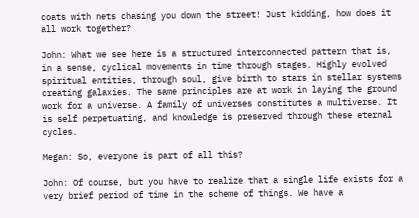coats with nets chasing you down the street! Just kidding, how does it all work together?

John: What we see here is a structured interconnected pattern that is, in a sense, cyclical movements in time through stages. Highly evolved spiritual entities, through soul, give birth to stars in stellar systems creating galaxies. The same principles are at work in laying the ground work for a universe. A family of universes constitutes a multiverse. It is self perpetuating, and knowledge is preserved through these eternal cycles.

Megan: So, everyone is part of all this?

John: Of course, but you have to realize that a single life exists for a very brief period of time in the scheme of things. We have a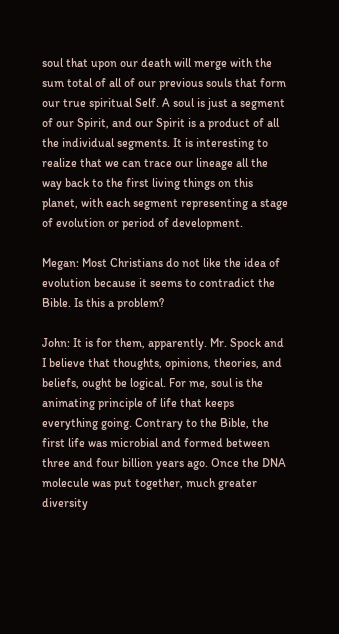soul that upon our death will merge with the sum total of all of our previous souls that form our true spiritual Self. A soul is just a segment of our Spirit, and our Spirit is a product of all the individual segments. It is interesting to realize that we can trace our lineage all the way back to the first living things on this planet, with each segment representing a stage of evolution or period of development.

Megan: Most Christians do not like the idea of evolution because it seems to contradict the Bible. Is this a problem?

John: It is for them, apparently. Mr. Spock and I believe that thoughts, opinions, theories, and beliefs, ought be logical. For me, soul is the animating principle of life that keeps everything going. Contrary to the Bible, the first life was microbial and formed between three and four billion years ago. Once the DNA molecule was put together, much greater diversity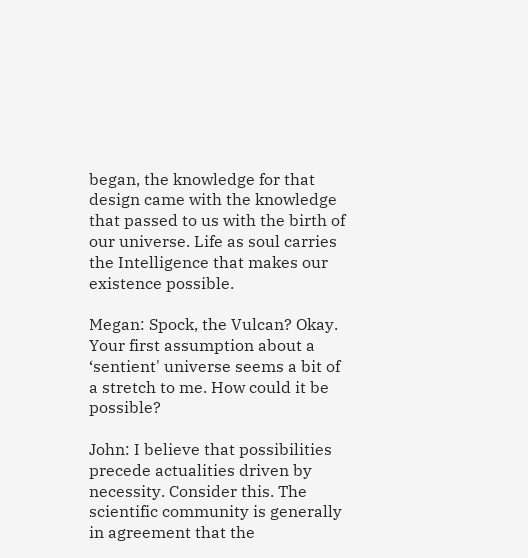began, the knowledge for that design came with the knowledge that passed to us with the birth of our universe. Life as soul carries the Intelligence that makes our existence possible.

Megan: Spock, the Vulcan? Okay. Your first assumption about a ‘sentient' universe seems a bit of a stretch to me. How could it be possible?

John: I believe that possibilities precede actualities driven by necessity. Consider this. The scientific community is generally in agreement that the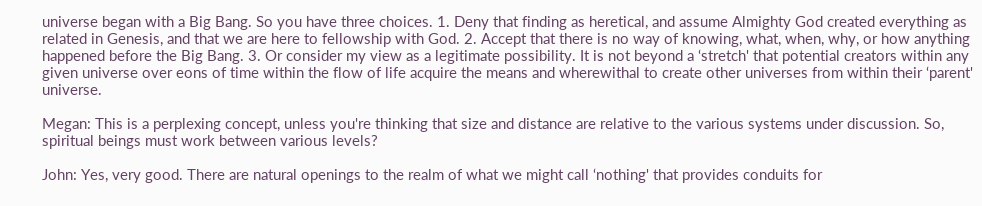universe began with a Big Bang. So you have three choices. 1. Deny that finding as heretical, and assume Almighty God created everything as related in Genesis, and that we are here to fellowship with God. 2. Accept that there is no way of knowing, what, when, why, or how anything happened before the Big Bang. 3. Or consider my view as a legitimate possibility. It is not beyond a ‘stretch' that potential creators within any given universe over eons of time within the flow of life acquire the means and wherewithal to create other universes from within their ‘parent' universe.

Megan: This is a perplexing concept, unless you're thinking that size and distance are relative to the various systems under discussion. So, spiritual beings must work between various levels?

John: Yes, very good. There are natural openings to the realm of what we might call ‘nothing' that provides conduits for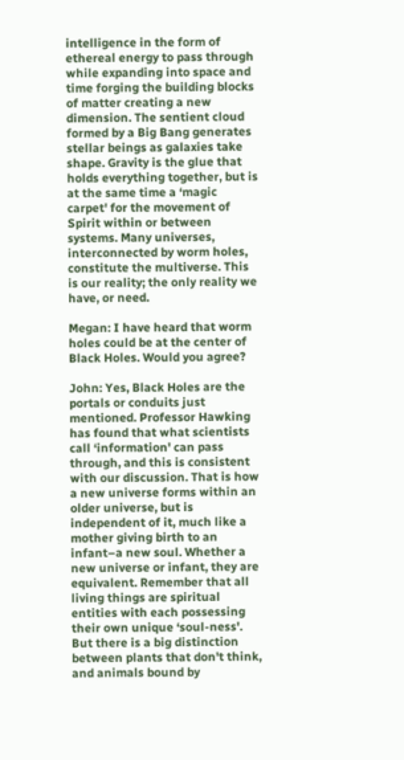intelligence in the form of ethereal energy to pass through while expanding into space and time forging the building blocks of matter creating a new dimension. The sentient cloud formed by a Big Bang generates stellar beings as galaxies take shape. Gravity is the glue that holds everything together, but is at the same time a ‘magic carpet' for the movement of Spirit within or between systems. Many universes, interconnected by worm holes, constitute the multiverse. This is our reality; the only reality we have, or need.

Megan: I have heard that worm holes could be at the center of Black Holes. Would you agree?

John: Yes, Black Holes are the portals or conduits just mentioned. Professor Hawking has found that what scientists call ‘information' can pass through, and this is consistent with our discussion. That is how a new universe forms within an older universe, but is independent of it, much like a mother giving birth to an infant–a new soul. Whether a new universe or infant, they are equivalent. Remember that all living things are spiritual entities with each possessing their own unique ‘soul-ness'. But there is a big distinction between plants that don't think, and animals bound by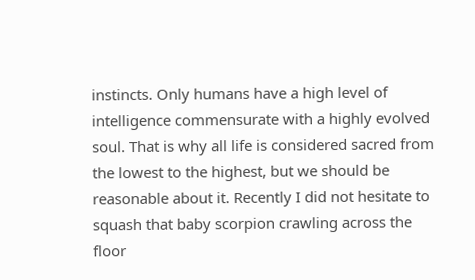instincts. Only humans have a high level of intelligence commensurate with a highly evolved soul. That is why all life is considered sacred from the lowest to the highest, but we should be reasonable about it. Recently I did not hesitate to squash that baby scorpion crawling across the floor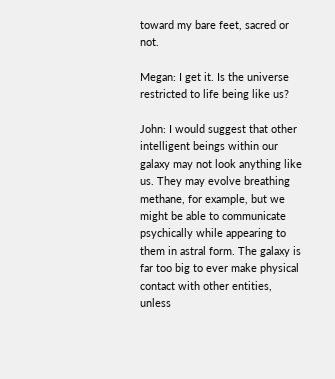toward my bare feet, sacred or not.

Megan: I get it. Is the universe restricted to life being like us?

John: I would suggest that other intelligent beings within our galaxy may not look anything like us. They may evolve breathing methane, for example, but we might be able to communicate psychically while appearing to them in astral form. The galaxy is far too big to ever make physical contact with other entities, unless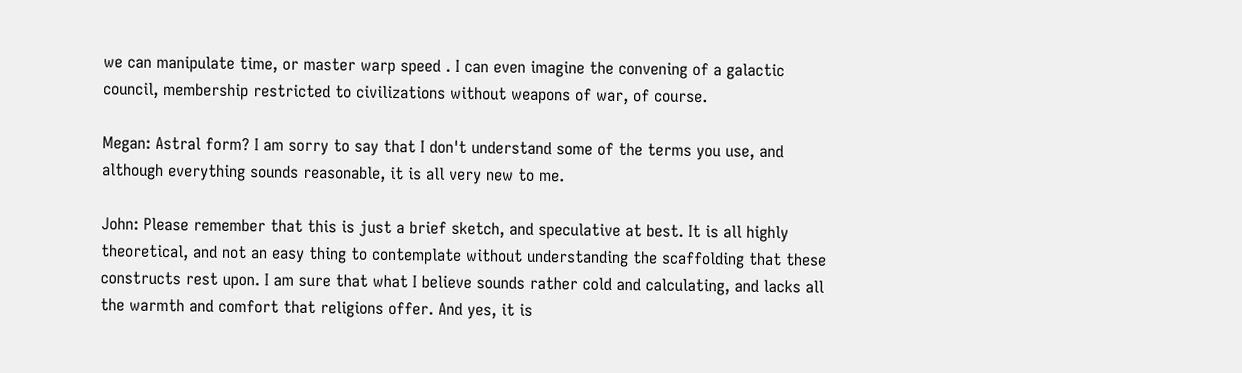we can manipulate time, or master warp speed . I can even imagine the convening of a galactic council, membership restricted to civilizations without weapons of war, of course.

Megan: Astral form? I am sorry to say that I don't understand some of the terms you use, and although everything sounds reasonable, it is all very new to me.

John: Please remember that this is just a brief sketch, and speculative at best. It is all highly theoretical, and not an easy thing to contemplate without understanding the scaffolding that these constructs rest upon. I am sure that what I believe sounds rather cold and calculating, and lacks all the warmth and comfort that religions offer. And yes, it is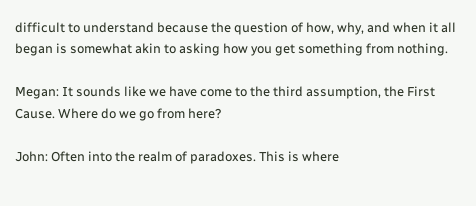difficult to understand because the question of how, why, and when it all began is somewhat akin to asking how you get something from nothing.

Megan: It sounds like we have come to the third assumption, the First Cause. Where do we go from here?

John: Often into the realm of paradoxes. This is where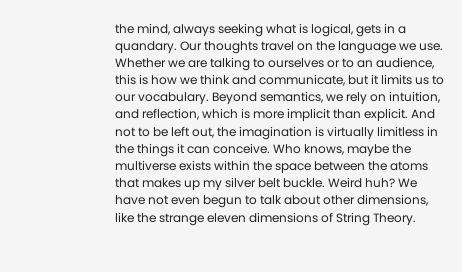the mind, always seeking what is logical, gets in a quandary. Our thoughts travel on the language we use. Whether we are talking to ourselves or to an audience, this is how we think and communicate, but it limits us to our vocabulary. Beyond semantics, we rely on intuition, and reflection, which is more implicit than explicit. And not to be left out, the imagination is virtually limitless in the things it can conceive. Who knows, maybe the multiverse exists within the space between the atoms that makes up my silver belt buckle. Weird huh? We have not even begun to talk about other dimensions, like the strange eleven dimensions of String Theory.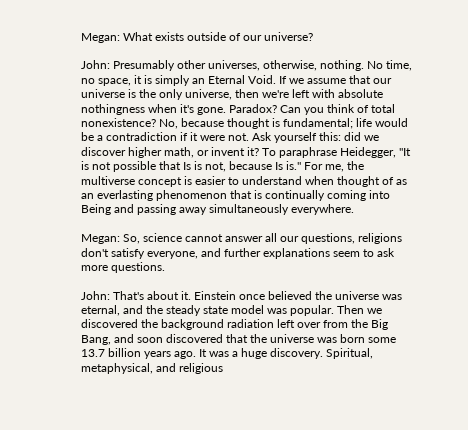Megan: What exists outside of our universe?

John: Presumably other universes, otherwise, nothing. No time, no space, it is simply an Eternal Void. If we assume that our universe is the only universe, then we're left with absolute nothingness when it's gone. Paradox? Can you think of total nonexistence? No, because thought is fundamental; life would be a contradiction if it were not. Ask yourself this: did we discover higher math, or invent it? To paraphrase Heidegger, "It is not possible that Is is not, because Is is." For me, the multiverse concept is easier to understand when thought of as an everlasting phenomenon that is continually coming into Being and passing away simultaneously everywhere.

Megan: So, science cannot answer all our questions, religions don't satisfy everyone, and further explanations seem to ask more questions.

John: That's about it. Einstein once believed the universe was eternal, and the steady state model was popular. Then we discovered the background radiation left over from the Big Bang, and soon discovered that the universe was born some 13.7 billion years ago. It was a huge discovery. Spiritual, metaphysical, and religious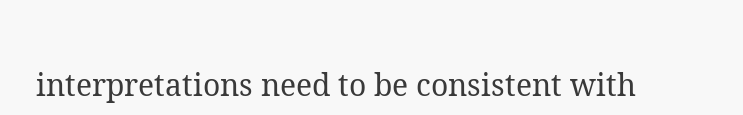interpretations need to be consistent with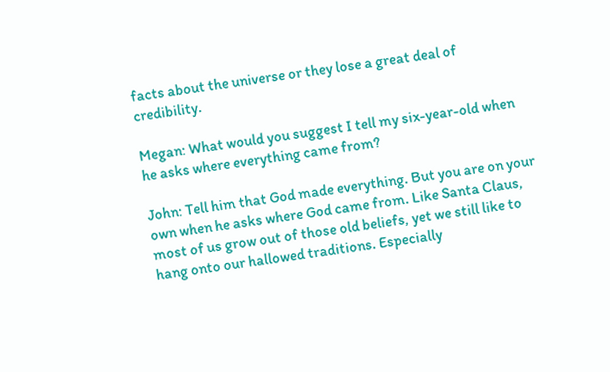facts about the universe or they lose a great deal of credibility.

Megan: What would you suggest I tell my six-year-old when he asks where everything came from?

John: Tell him that God made everything. But you are on your own when he asks where God came from. Like Santa Claus, most of us grow out of those old beliefs, yet we still like to hang onto our hallowed traditions. Especially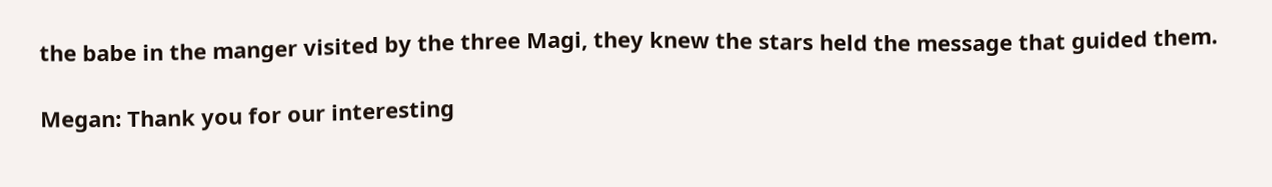the babe in the manger visited by the three Magi, they knew the stars held the message that guided them.

Megan: Thank you for our interesting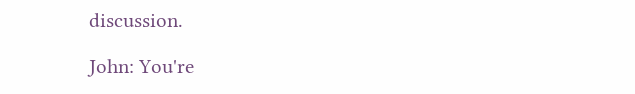discussion.

John: You're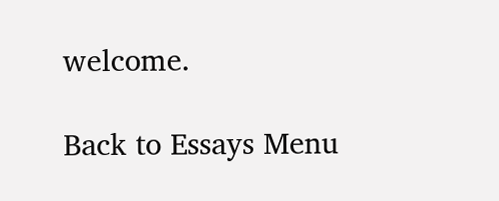welcome.

Back to Essays Menu